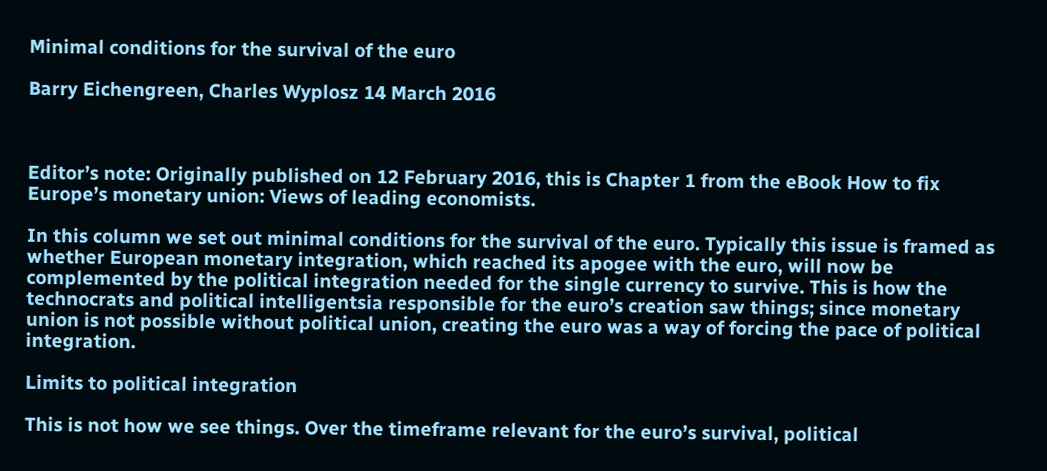Minimal conditions for the survival of the euro

Barry Eichengreen, Charles Wyplosz 14 March 2016



Editor’s note: Originally published on 12 February 2016, this is Chapter 1 from the eBook How to fix Europe’s monetary union: Views of leading economists.

In this column we set out minimal conditions for the survival of the euro. Typically this issue is framed as whether European monetary integration, which reached its apogee with the euro, will now be complemented by the political integration needed for the single currency to survive. This is how the technocrats and political intelligentsia responsible for the euro’s creation saw things; since monetary union is not possible without political union, creating the euro was a way of forcing the pace of political integration.

Limits to political integration

This is not how we see things. Over the timeframe relevant for the euro’s survival, political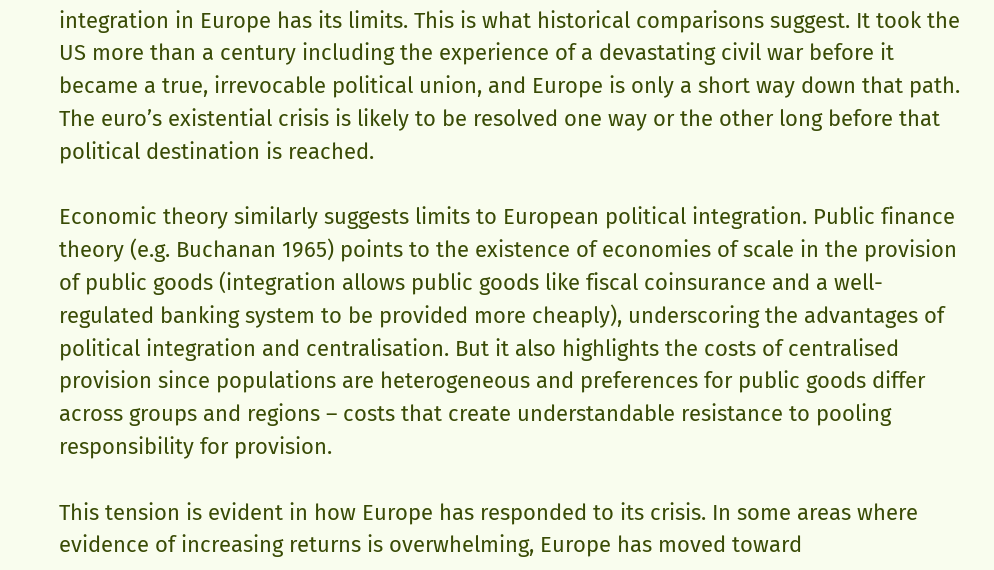integration in Europe has its limits. This is what historical comparisons suggest. It took the US more than a century including the experience of a devastating civil war before it became a true, irrevocable political union, and Europe is only a short way down that path. The euro’s existential crisis is likely to be resolved one way or the other long before that political destination is reached.

Economic theory similarly suggests limits to European political integration. Public finance theory (e.g. Buchanan 1965) points to the existence of economies of scale in the provision of public goods (integration allows public goods like fiscal coinsurance and a well-regulated banking system to be provided more cheaply), underscoring the advantages of political integration and centralisation. But it also highlights the costs of centralised provision since populations are heterogeneous and preferences for public goods differ across groups and regions – costs that create understandable resistance to pooling responsibility for provision.

This tension is evident in how Europe has responded to its crisis. In some areas where evidence of increasing returns is overwhelming, Europe has moved toward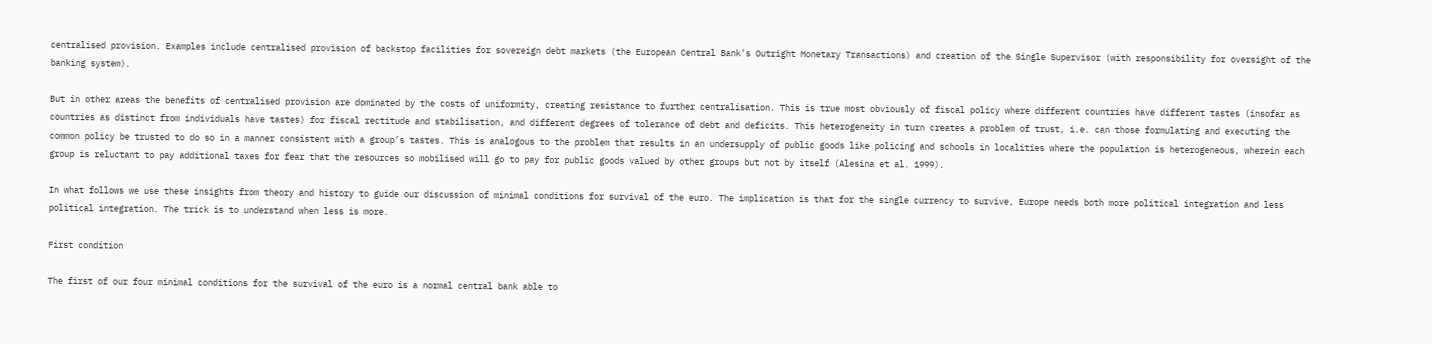centralised provision. Examples include centralised provision of backstop facilities for sovereign debt markets (the European Central Bank’s Outright Monetary Transactions) and creation of the Single Supervisor (with responsibility for oversight of the banking system).

But in other areas the benefits of centralised provision are dominated by the costs of uniformity, creating resistance to further centralisation. This is true most obviously of fiscal policy where different countries have different tastes (insofar as countries as distinct from individuals have tastes) for fiscal rectitude and stabilisation, and different degrees of tolerance of debt and deficits. This heterogeneity in turn creates a problem of trust, i.e. can those formulating and executing the common policy be trusted to do so in a manner consistent with a group’s tastes. This is analogous to the problem that results in an undersupply of public goods like policing and schools in localities where the population is heterogeneous, wherein each group is reluctant to pay additional taxes for fear that the resources so mobilised will go to pay for public goods valued by other groups but not by itself (Alesina et al. 1999).

In what follows we use these insights from theory and history to guide our discussion of minimal conditions for survival of the euro. The implication is that for the single currency to survive, Europe needs both more political integration and less political integration. The trick is to understand when less is more.

First condition

The first of our four minimal conditions for the survival of the euro is a normal central bank able to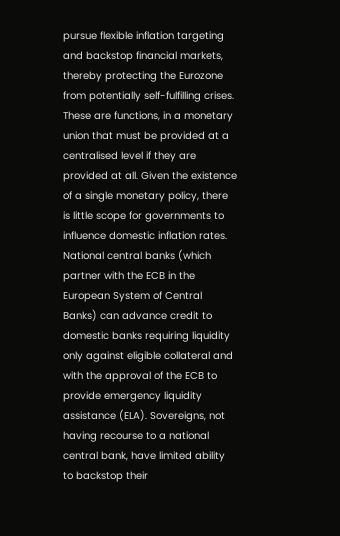pursue flexible inflation targeting and backstop financial markets, thereby protecting the Eurozone from potentially self-fulfilling crises. These are functions, in a monetary union that must be provided at a centralised level if they are provided at all. Given the existence of a single monetary policy, there is little scope for governments to influence domestic inflation rates. National central banks (which partner with the ECB in the European System of Central Banks) can advance credit to domestic banks requiring liquidity only against eligible collateral and with the approval of the ECB to provide emergency liquidity assistance (ELA). Sovereigns, not having recourse to a national central bank, have limited ability to backstop their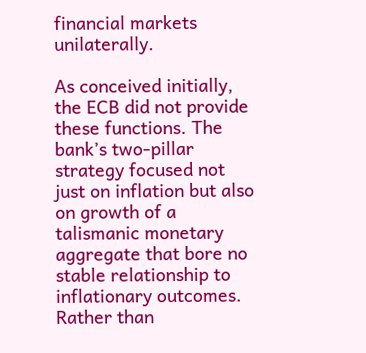financial markets unilaterally.

As conceived initially, the ECB did not provide these functions. The bank’s two-pillar strategy focused not just on inflation but also on growth of a talismanic monetary aggregate that bore no stable relationship to inflationary outcomes. Rather than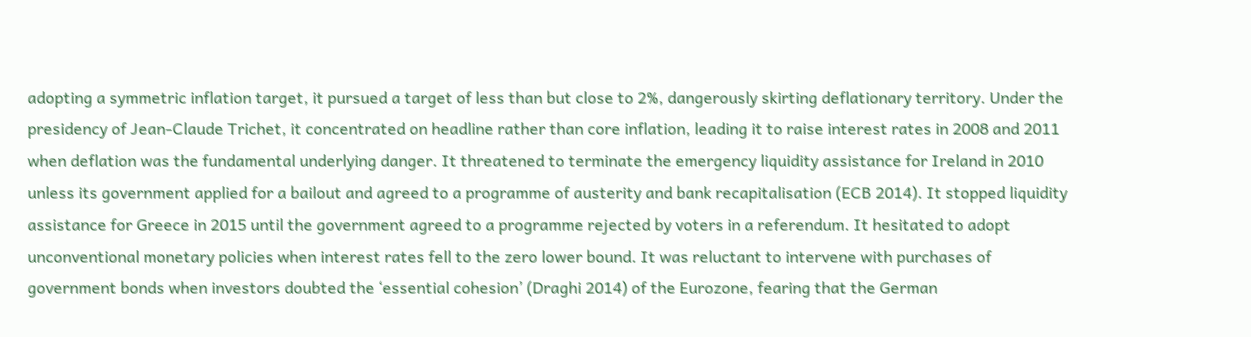adopting a symmetric inflation target, it pursued a target of less than but close to 2%, dangerously skirting deflationary territory. Under the presidency of Jean-Claude Trichet, it concentrated on headline rather than core inflation, leading it to raise interest rates in 2008 and 2011 when deflation was the fundamental underlying danger. It threatened to terminate the emergency liquidity assistance for Ireland in 2010 unless its government applied for a bailout and agreed to a programme of austerity and bank recapitalisation (ECB 2014). It stopped liquidity assistance for Greece in 2015 until the government agreed to a programme rejected by voters in a referendum. It hesitated to adopt unconventional monetary policies when interest rates fell to the zero lower bound. It was reluctant to intervene with purchases of government bonds when investors doubted the ‘essential cohesion’ (Draghi 2014) of the Eurozone, fearing that the German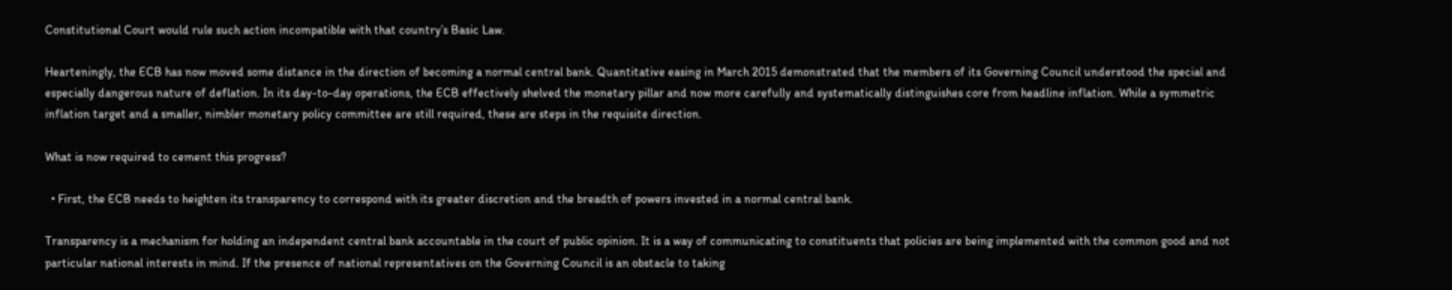Constitutional Court would rule such action incompatible with that country’s Basic Law.

Hearteningly, the ECB has now moved some distance in the direction of becoming a normal central bank. Quantitative easing in March 2015 demonstrated that the members of its Governing Council understood the special and especially dangerous nature of deflation. In its day-to-day operations, the ECB effectively shelved the monetary pillar and now more carefully and systematically distinguishes core from headline inflation. While a symmetric inflation target and a smaller, nimbler monetary policy committee are still required, these are steps in the requisite direction.

What is now required to cement this progress?

  • First, the ECB needs to heighten its transparency to correspond with its greater discretion and the breadth of powers invested in a normal central bank.

Transparency is a mechanism for holding an independent central bank accountable in the court of public opinion. It is a way of communicating to constituents that policies are being implemented with the common good and not particular national interests in mind. If the presence of national representatives on the Governing Council is an obstacle to taking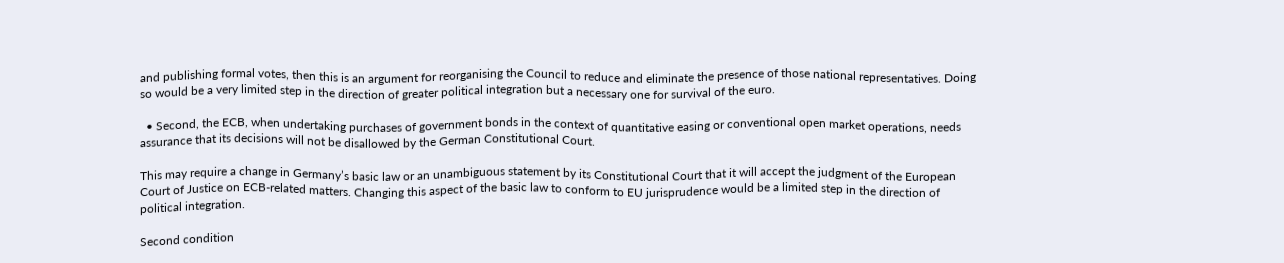and publishing formal votes, then this is an argument for reorganising the Council to reduce and eliminate the presence of those national representatives. Doing so would be a very limited step in the direction of greater political integration but a necessary one for survival of the euro.

  • Second, the ECB, when undertaking purchases of government bonds in the context of quantitative easing or conventional open market operations, needs assurance that its decisions will not be disallowed by the German Constitutional Court.

This may require a change in Germany’s basic law or an unambiguous statement by its Constitutional Court that it will accept the judgment of the European Court of Justice on ECB-related matters. Changing this aspect of the basic law to conform to EU jurisprudence would be a limited step in the direction of political integration.

Second condition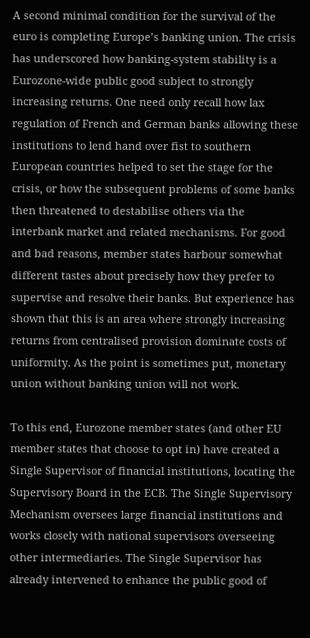A second minimal condition for the survival of the euro is completing Europe’s banking union. The crisis has underscored how banking-system stability is a Eurozone-wide public good subject to strongly increasing returns. One need only recall how lax regulation of French and German banks allowing these institutions to lend hand over fist to southern European countries helped to set the stage for the crisis, or how the subsequent problems of some banks then threatened to destabilise others via the interbank market and related mechanisms. For good and bad reasons, member states harbour somewhat different tastes about precisely how they prefer to supervise and resolve their banks. But experience has shown that this is an area where strongly increasing returns from centralised provision dominate costs of uniformity. As the point is sometimes put, monetary union without banking union will not work.

To this end, Eurozone member states (and other EU member states that choose to opt in) have created a Single Supervisor of financial institutions, locating the Supervisory Board in the ECB. The Single Supervisory Mechanism oversees large financial institutions and works closely with national supervisors overseeing other intermediaries. The Single Supervisor has already intervened to enhance the public good of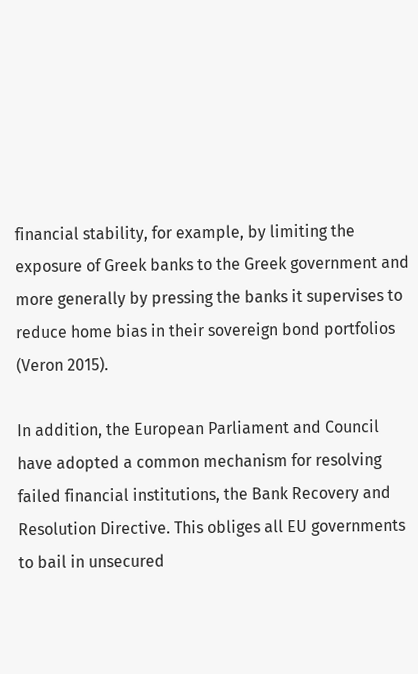financial stability, for example, by limiting the exposure of Greek banks to the Greek government and more generally by pressing the banks it supervises to reduce home bias in their sovereign bond portfolios (Veron 2015).

In addition, the European Parliament and Council have adopted a common mechanism for resolving failed financial institutions, the Bank Recovery and Resolution Directive. This obliges all EU governments to bail in unsecured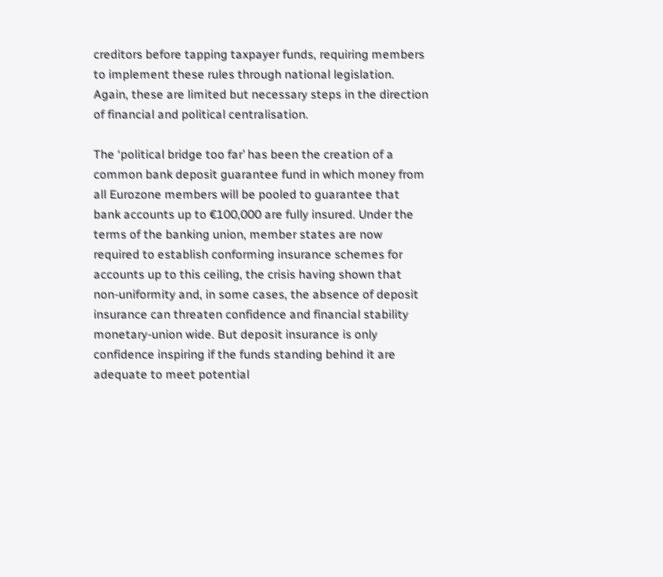creditors before tapping taxpayer funds, requiring members to implement these rules through national legislation. Again, these are limited but necessary steps in the direction of financial and political centralisation.

The ‘political bridge too far’ has been the creation of a common bank deposit guarantee fund in which money from all Eurozone members will be pooled to guarantee that bank accounts up to €100,000 are fully insured. Under the terms of the banking union, member states are now required to establish conforming insurance schemes for accounts up to this ceiling, the crisis having shown that non-uniformity and, in some cases, the absence of deposit insurance can threaten confidence and financial stability monetary-union wide. But deposit insurance is only confidence inspiring if the funds standing behind it are adequate to meet potential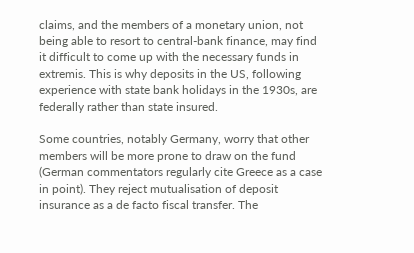claims, and the members of a monetary union, not being able to resort to central-bank finance, may find it difficult to come up with the necessary funds in extremis. This is why deposits in the US, following experience with state bank holidays in the 1930s, are federally rather than state insured.

Some countries, notably Germany, worry that other members will be more prone to draw on the fund (German commentators regularly cite Greece as a case in point). They reject mutualisation of deposit insurance as a de facto fiscal transfer. The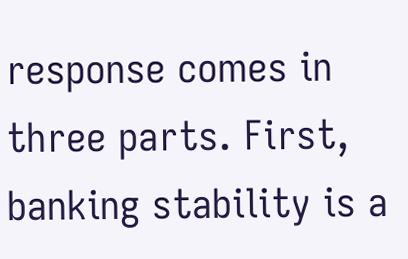response comes in three parts. First, banking stability is a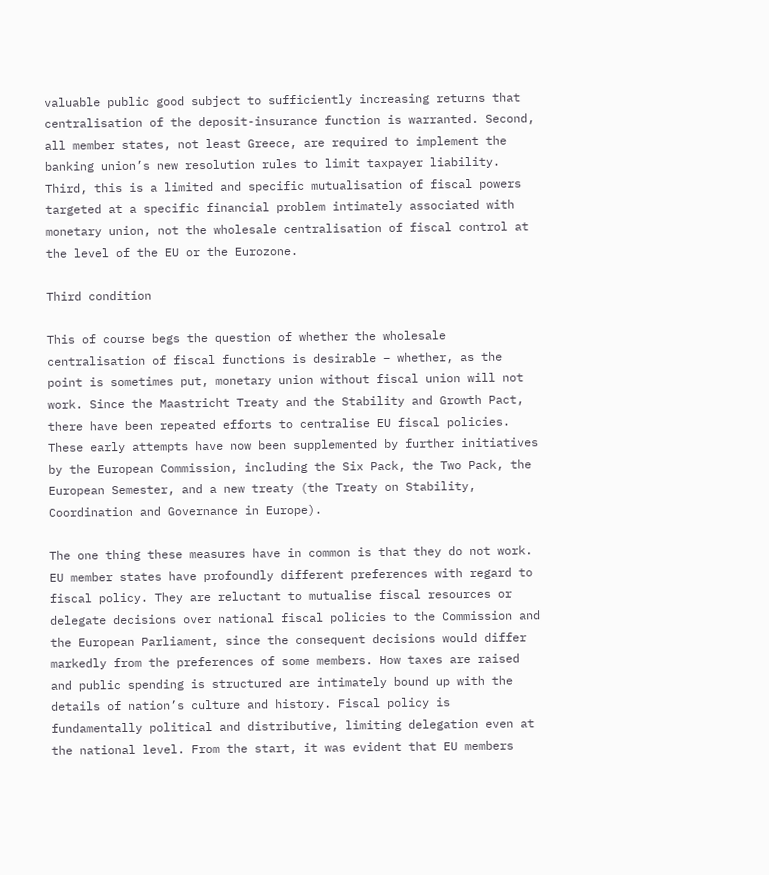valuable public good subject to sufficiently increasing returns that centralisation of the deposit-insurance function is warranted. Second, all member states, not least Greece, are required to implement the banking union’s new resolution rules to limit taxpayer liability. Third, this is a limited and specific mutualisation of fiscal powers targeted at a specific financial problem intimately associated with monetary union, not the wholesale centralisation of fiscal control at the level of the EU or the Eurozone.

Third condition

This of course begs the question of whether the wholesale centralisation of fiscal functions is desirable – whether, as the point is sometimes put, monetary union without fiscal union will not work. Since the Maastricht Treaty and the Stability and Growth Pact, there have been repeated efforts to centralise EU fiscal policies. These early attempts have now been supplemented by further initiatives by the European Commission, including the Six Pack, the Two Pack, the European Semester, and a new treaty (the Treaty on Stability, Coordination and Governance in Europe).

The one thing these measures have in common is that they do not work. EU member states have profoundly different preferences with regard to fiscal policy. They are reluctant to mutualise fiscal resources or delegate decisions over national fiscal policies to the Commission and the European Parliament, since the consequent decisions would differ markedly from the preferences of some members. How taxes are raised and public spending is structured are intimately bound up with the details of nation’s culture and history. Fiscal policy is fundamentally political and distributive, limiting delegation even at the national level. From the start, it was evident that EU members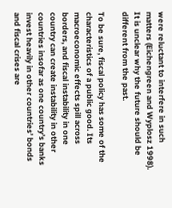were reluctant to interfere in such matters (Eichengreen and Wyplosz 1998). It is unclear why the future should be different from the past.

To be sure, fiscal policy has some of the characteristics of a public good. Its macroeconomic effects spill across borders, and fiscal instability in one country can create instability in other countries insofar as one country’s banks invest heavily in other countries’ bonds and fiscal crises are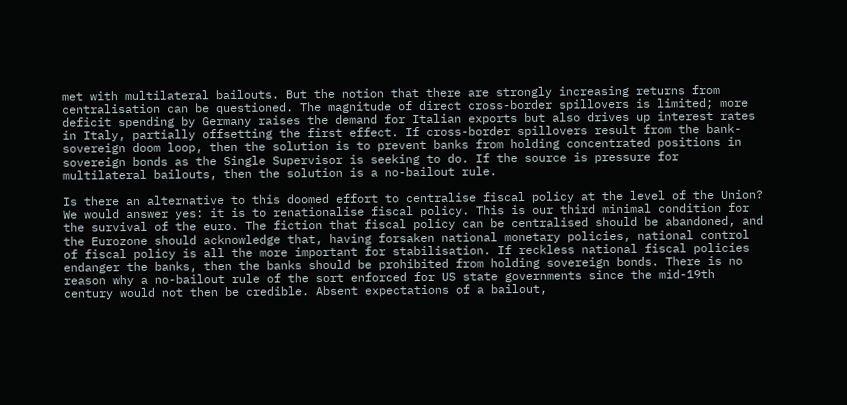met with multilateral bailouts. But the notion that there are strongly increasing returns from centralisation can be questioned. The magnitude of direct cross-border spillovers is limited; more deficit spending by Germany raises the demand for Italian exports but also drives up interest rates in Italy, partially offsetting the first effect. If cross-border spillovers result from the bank-sovereign doom loop, then the solution is to prevent banks from holding concentrated positions in sovereign bonds as the Single Supervisor is seeking to do. If the source is pressure for multilateral bailouts, then the solution is a no-bailout rule.

Is there an alternative to this doomed effort to centralise fiscal policy at the level of the Union? We would answer yes: it is to renationalise fiscal policy. This is our third minimal condition for the survival of the euro. The fiction that fiscal policy can be centralised should be abandoned, and the Eurozone should acknowledge that, having forsaken national monetary policies, national control of fiscal policy is all the more important for stabilisation. If reckless national fiscal policies endanger the banks, then the banks should be prohibited from holding sovereign bonds. There is no reason why a no-bailout rule of the sort enforced for US state governments since the mid-19th century would not then be credible. Absent expectations of a bailout,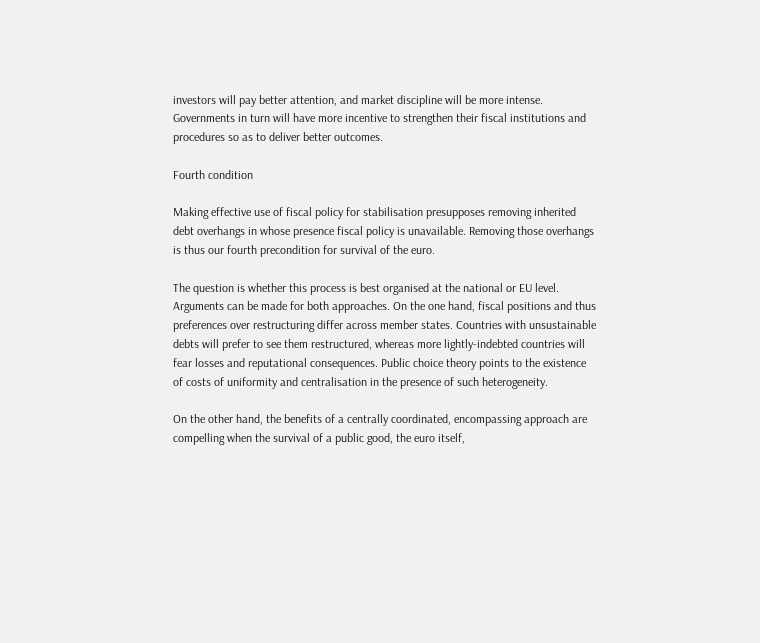investors will pay better attention, and market discipline will be more intense. Governments in turn will have more incentive to strengthen their fiscal institutions and procedures so as to deliver better outcomes.

Fourth condition

Making effective use of fiscal policy for stabilisation presupposes removing inherited debt overhangs in whose presence fiscal policy is unavailable. Removing those overhangs is thus our fourth precondition for survival of the euro.

The question is whether this process is best organised at the national or EU level. Arguments can be made for both approaches. On the one hand, fiscal positions and thus preferences over restructuring differ across member states. Countries with unsustainable debts will prefer to see them restructured, whereas more lightly-indebted countries will fear losses and reputational consequences. Public choice theory points to the existence of costs of uniformity and centralisation in the presence of such heterogeneity.

On the other hand, the benefits of a centrally coordinated, encompassing approach are compelling when the survival of a public good, the euro itself,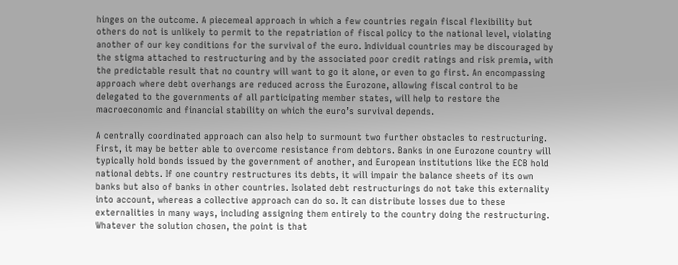hinges on the outcome. A piecemeal approach in which a few countries regain fiscal flexibility but others do not is unlikely to permit to the repatriation of fiscal policy to the national level, violating another of our key conditions for the survival of the euro. Individual countries may be discouraged by the stigma attached to restructuring and by the associated poor credit ratings and risk premia, with the predictable result that no country will want to go it alone, or even to go first. An encompassing approach where debt overhangs are reduced across the Eurozone, allowing fiscal control to be delegated to the governments of all participating member states, will help to restore the macroeconomic and financial stability on which the euro’s survival depends.

A centrally coordinated approach can also help to surmount two further obstacles to restructuring. First, it may be better able to overcome resistance from debtors. Banks in one Eurozone country will typically hold bonds issued by the government of another, and European institutions like the ECB hold national debts. If one country restructures its debts, it will impair the balance sheets of its own banks but also of banks in other countries. Isolated debt restructurings do not take this externality into account, whereas a collective approach can do so. It can distribute losses due to these externalities in many ways, including assigning them entirely to the country doing the restructuring. Whatever the solution chosen, the point is that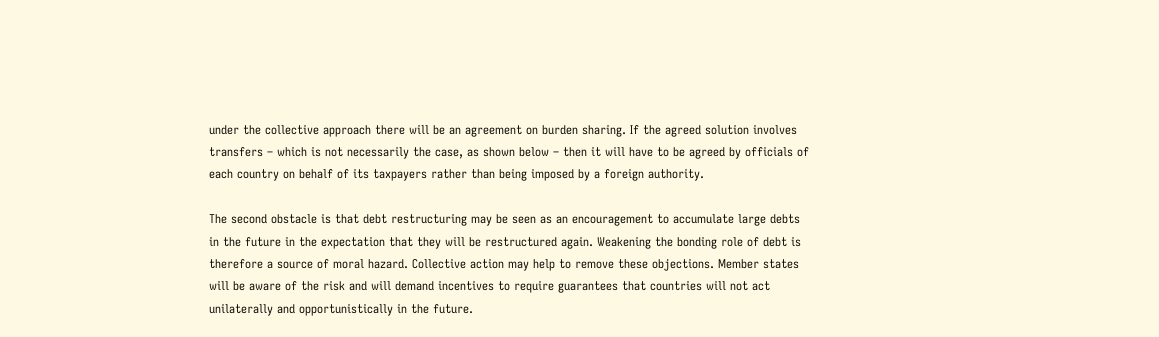under the collective approach there will be an agreement on burden sharing. If the agreed solution involves transfers – which is not necessarily the case, as shown below – then it will have to be agreed by officials of each country on behalf of its taxpayers rather than being imposed by a foreign authority.

The second obstacle is that debt restructuring may be seen as an encouragement to accumulate large debts in the future in the expectation that they will be restructured again. Weakening the bonding role of debt is therefore a source of moral hazard. Collective action may help to remove these objections. Member states will be aware of the risk and will demand incentives to require guarantees that countries will not act unilaterally and opportunistically in the future.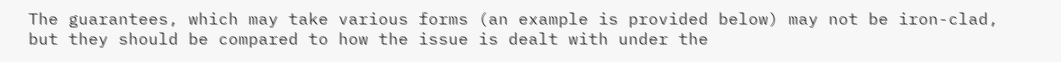The guarantees, which may take various forms (an example is provided below) may not be iron-clad, but they should be compared to how the issue is dealt with under the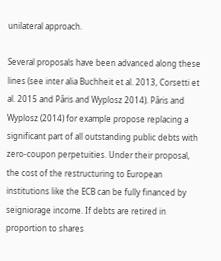unilateral approach.

Several proposals have been advanced along these lines (see inter alia Buchheit et al. 2013, Corsetti et al. 2015 and Pâris and Wyplosz 2014). Pâris and Wyplosz (2014) for example propose replacing a significant part of all outstanding public debts with zero-coupon perpetuities. Under their proposal, the cost of the restructuring to European institutions like the ECB can be fully financed by seigniorage income. If debts are retired in proportion to shares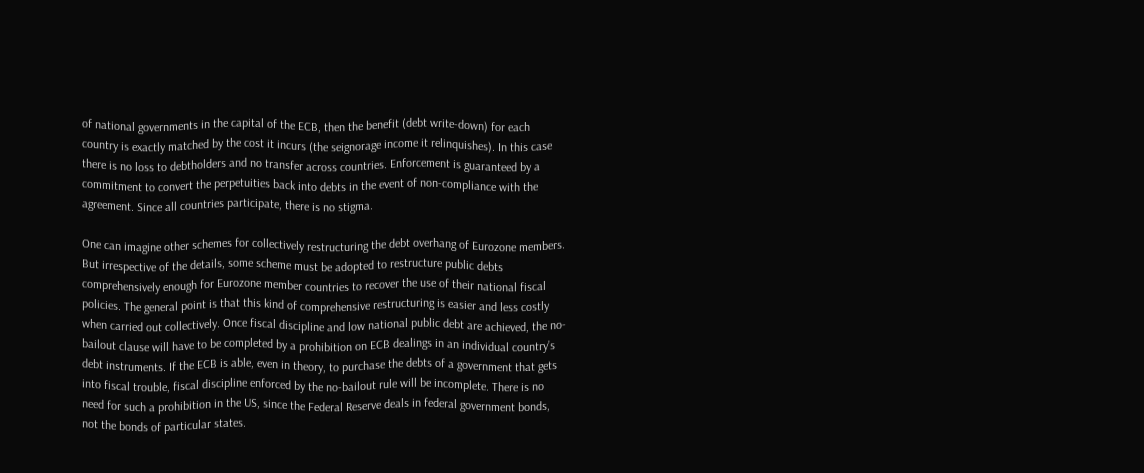of national governments in the capital of the ECB, then the benefit (debt write-down) for each country is exactly matched by the cost it incurs (the seignorage income it relinquishes). In this case there is no loss to debtholders and no transfer across countries. Enforcement is guaranteed by a commitment to convert the perpetuities back into debts in the event of non-compliance with the agreement. Since all countries participate, there is no stigma.

One can imagine other schemes for collectively restructuring the debt overhang of Eurozone members. But irrespective of the details, some scheme must be adopted to restructure public debts comprehensively enough for Eurozone member countries to recover the use of their national fiscal policies. The general point is that this kind of comprehensive restructuring is easier and less costly when carried out collectively. Once fiscal discipline and low national public debt are achieved, the no-bailout clause will have to be completed by a prohibition on ECB dealings in an individual country’s debt instruments. If the ECB is able, even in theory, to purchase the debts of a government that gets into fiscal trouble, fiscal discipline enforced by the no-bailout rule will be incomplete. There is no need for such a prohibition in the US, since the Federal Reserve deals in federal government bonds, not the bonds of particular states.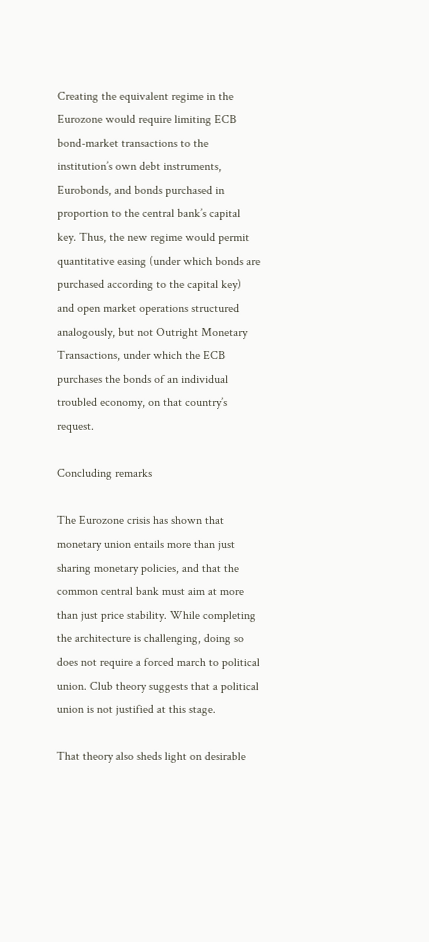Creating the equivalent regime in the Eurozone would require limiting ECB bond-market transactions to the institution’s own debt instruments, Eurobonds, and bonds purchased in proportion to the central bank’s capital key. Thus, the new regime would permit quantitative easing (under which bonds are purchased according to the capital key) and open market operations structured analogously, but not Outright Monetary Transactions, under which the ECB purchases the bonds of an individual troubled economy, on that country’s request.

Concluding remarks

The Eurozone crisis has shown that monetary union entails more than just sharing monetary policies, and that the common central bank must aim at more than just price stability. While completing the architecture is challenging, doing so does not require a forced march to political union. Club theory suggests that a political union is not justified at this stage.

That theory also sheds light on desirable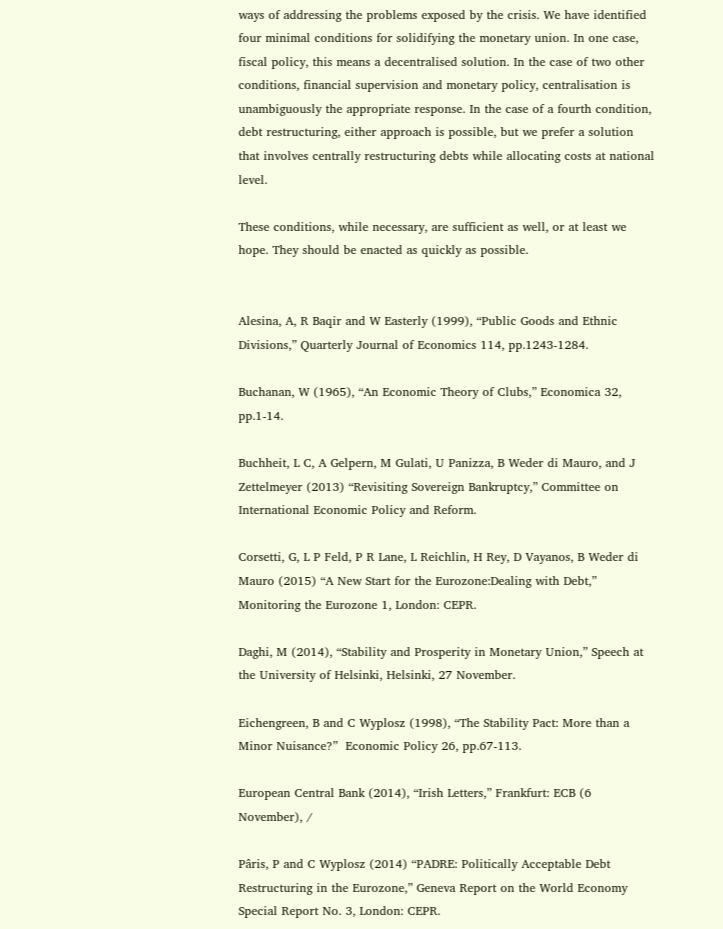ways of addressing the problems exposed by the crisis. We have identified four minimal conditions for solidifying the monetary union. In one case, fiscal policy, this means a decentralised solution. In the case of two other conditions, financial supervision and monetary policy, centralisation is unambiguously the appropriate response. In the case of a fourth condition, debt restructuring, either approach is possible, but we prefer a solution that involves centrally restructuring debts while allocating costs at national level.

These conditions, while necessary, are sufficient as well, or at least we hope. They should be enacted as quickly as possible.


Alesina, A, R Baqir and W Easterly (1999), “Public Goods and Ethnic Divisions,” Quarterly Journal of Economics 114, pp.1243-1284.

Buchanan, W (1965), “An Economic Theory of Clubs,” Economica 32, pp.1-14.

Buchheit, L C, A Gelpern, M Gulati, U Panizza, B Weder di Mauro, and J Zettelmeyer (2013) “Revisiting Sovereign Bankruptcy,” Committee on International Economic Policy and Reform.

Corsetti, G, L P Feld, P R Lane, L Reichlin, H Rey, D Vayanos, B Weder di Mauro (2015) “A New Start for the Eurozone:Dealing with Debt,” Monitoring the Eurozone 1, London: CEPR.

Daghi, M (2014), “Stability and Prosperity in Monetary Union,” Speech at the University of Helsinki, Helsinki, 27 November.

Eichengreen, B and C Wyplosz (1998), “The Stability Pact: More than a Minor Nuisance?”  Economic Policy 26, pp.67-113.

European Central Bank (2014), “Irish Letters,” Frankfurt: ECB (6 November), /

Pâris, P and C Wyplosz (2014) “PADRE: Politically Acceptable Debt Restructuring in the Eurozone,” Geneva Report on the World Economy Special Report No. 3, London: CEPR.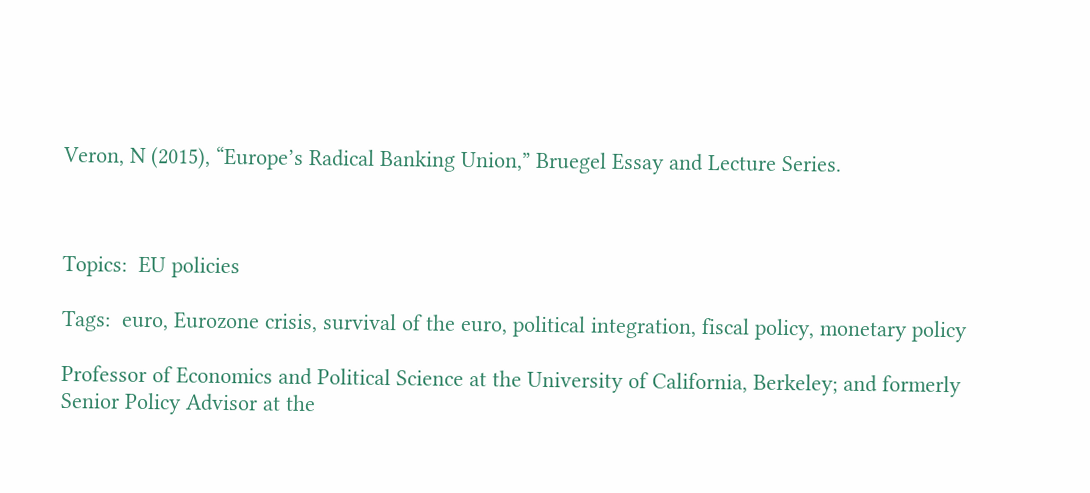Veron, N (2015), “Europe’s Radical Banking Union,” Bruegel Essay and Lecture Series.



Topics:  EU policies

Tags:  euro, Eurozone crisis, survival of the euro, political integration, fiscal policy, monetary policy

Professor of Economics and Political Science at the University of California, Berkeley; and formerly Senior Policy Advisor at the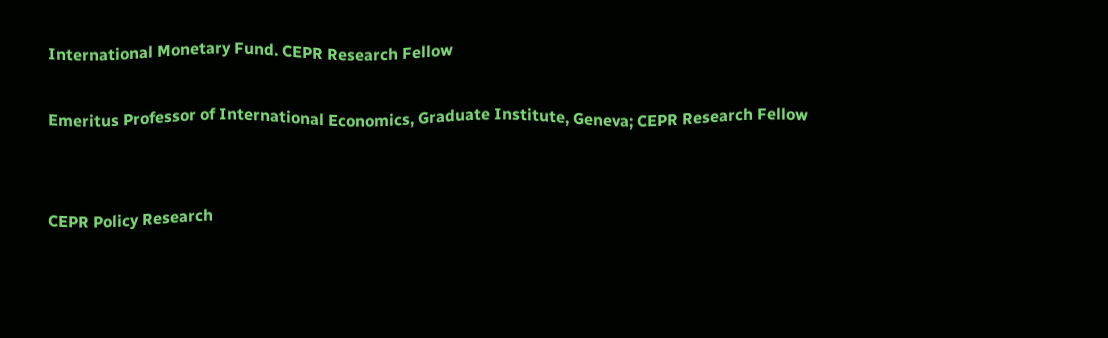International Monetary Fund. CEPR Research Fellow

Emeritus Professor of International Economics, Graduate Institute, Geneva; CEPR Research Fellow


CEPR Policy Research